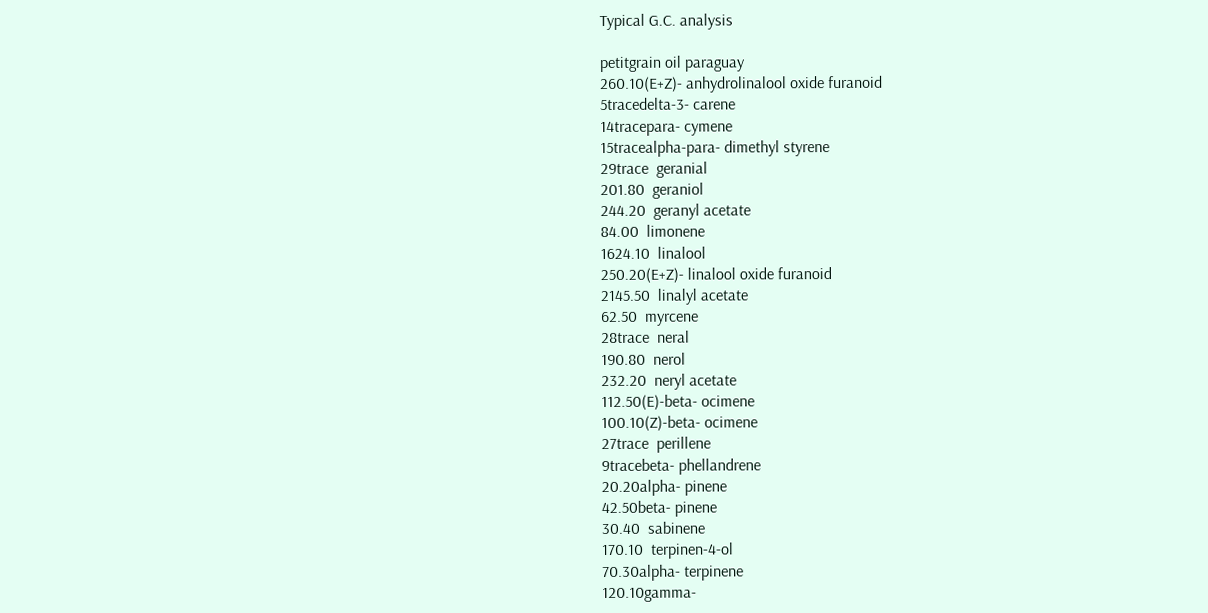Typical G.C. analysis

petitgrain oil paraguay
260.10(E+Z)- anhydrolinalool oxide furanoid
5tracedelta-3- carene
14tracepara- cymene
15tracealpha-para- dimethyl styrene
29trace  geranial
201.80  geraniol
244.20  geranyl acetate
84.00  limonene
1624.10  linalool
250.20(E+Z)- linalool oxide furanoid
2145.50  linalyl acetate
62.50  myrcene
28trace  neral
190.80  nerol
232.20  neryl acetate
112.50(E)-beta- ocimene
100.10(Z)-beta- ocimene
27trace  perillene
9tracebeta- phellandrene
20.20alpha- pinene
42.50beta- pinene
30.40  sabinene
170.10  terpinen-4-ol
70.30alpha- terpinene
120.10gamma-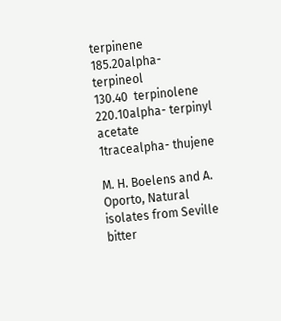terpinene
185.20alpha- terpineol
130.40  terpinolene
220.10alpha- terpinyl acetate
1tracealpha- thujene

M. H. Boelens and A. Oporto, Natural isolates from Seville bitter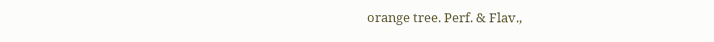orange tree. Perf. & Flav.,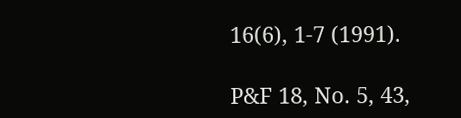16(6), 1-7 (1991).

P&F 18, No. 5, 43,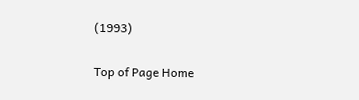(1993)

Top of Page Home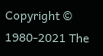Copyright © 1980-2021 The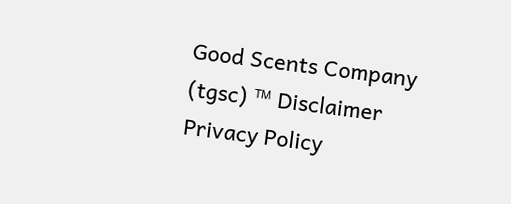Good Scents Company (tgsc) ™ Disclaimer Privacy Policy